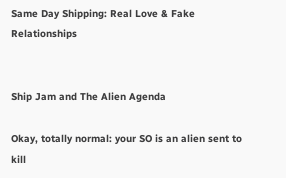Same Day Shipping: Real Love & Fake Relationships


Ship Jam and The Alien Agenda

Okay, totally normal: your SO is an alien sent to kill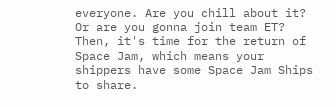everyone. Are you chill about it? Or are you gonna join team ET? Then, it's time for the return of Space Jam, which means your shippers have some Space Jam Ships to share.